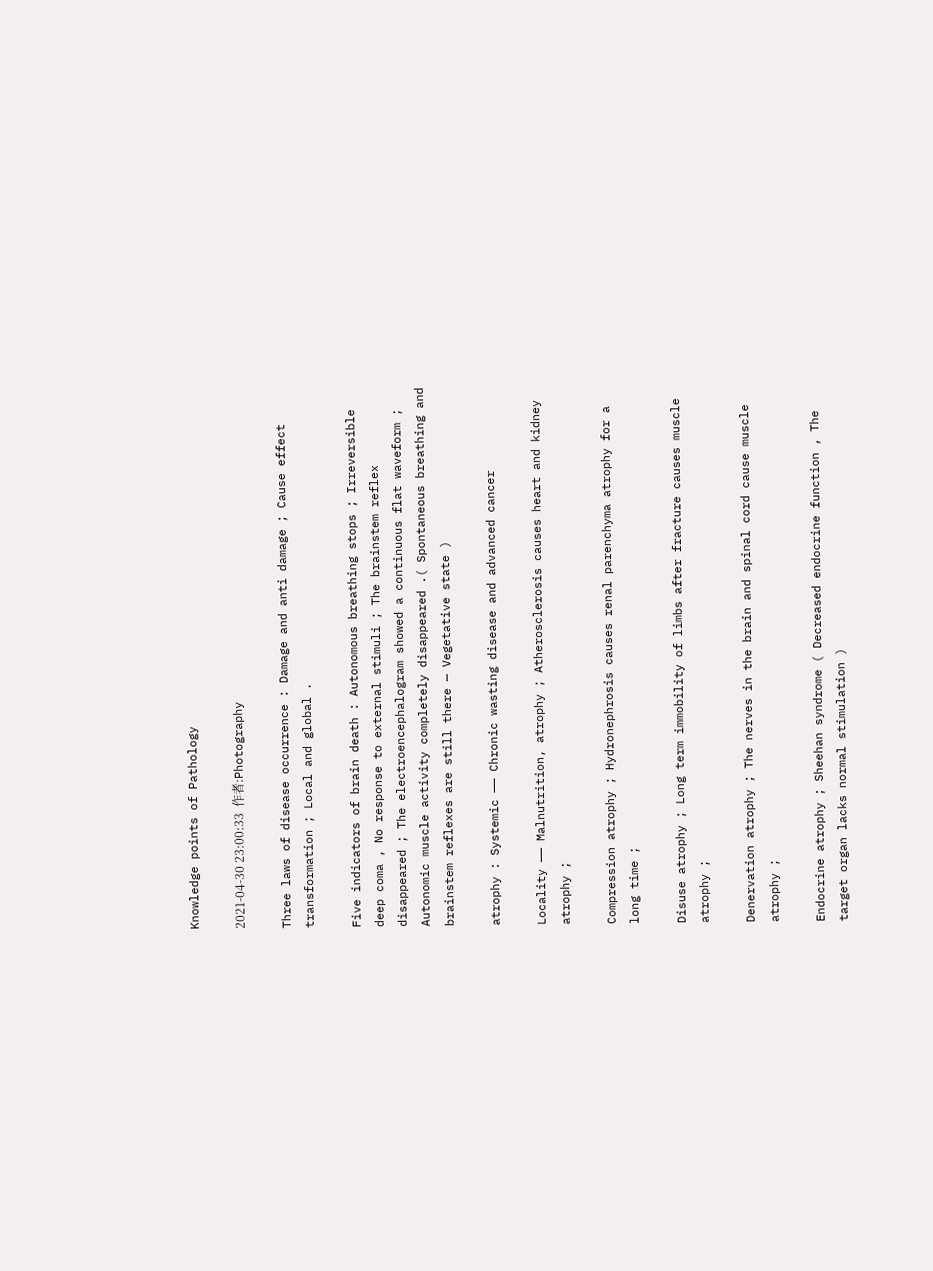Knowledge points of Pathology

2021-04-30 23:00:33  作者:Photography

Three laws of disease occurrence : Damage and anti damage ; Cause effect transformation ; Local and global .

Five indicators of brain death : Autonomous breathing stops ; Irreversible deep coma , No response to external stimuli ; The brainstem reflex disappeared ; The electroencephalogram showed a continuous flat waveform ; Autonomic muscle activity completely disappeared .( Spontaneous breathing and brainstem reflexes are still there — Vegetative state )

atrophy : Systemic —— Chronic wasting disease and advanced cancer

Locality —— Malnutrition, atrophy ; Atherosclerosis causes heart and kidney atrophy ;

Compression atrophy ; Hydronephrosis causes renal parenchyma atrophy for a long time ;

Disuse atrophy ; Long term immobility of limbs after fracture causes muscle atrophy ;

Denervation atrophy ; The nerves in the brain and spinal cord cause muscle atrophy ;

Endocrine atrophy ; Sheehan syndrome ( Decreased endocrine function , The target organ lacks normal stimulation )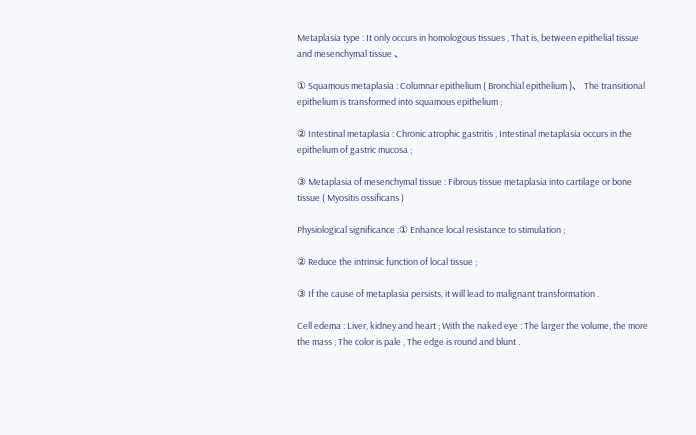Metaplasia type : It only occurs in homologous tissues , That is, between epithelial tissue and mesenchymal tissue 、

① Squamous metaplasia : Columnar epithelium ( Bronchial epithelium )、 The transitional epithelium is transformed into squamous epithelium ;

② Intestinal metaplasia : Chronic atrophic gastritis , Intestinal metaplasia occurs in the epithelium of gastric mucosa ;

③ Metaplasia of mesenchymal tissue : Fibrous tissue metaplasia into cartilage or bone tissue ( Myositis ossificans )

Physiological significance :① Enhance local resistance to stimulation ;

② Reduce the intrinsic function of local tissue ;

③ If the cause of metaplasia persists, it will lead to malignant transformation .

Cell edema : Liver, kidney and heart ; With the naked eye : The larger the volume, the more the mass , The color is pale , The edge is round and blunt .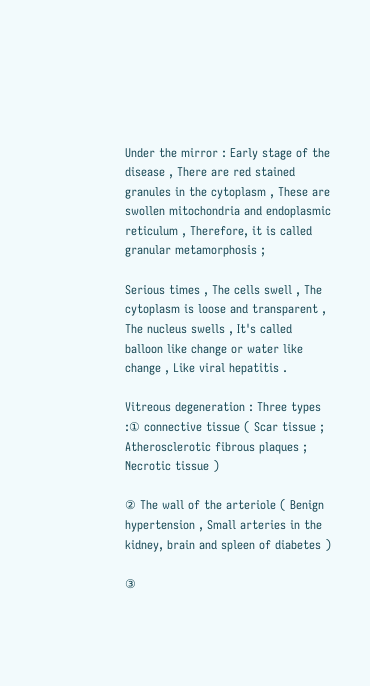Under the mirror : Early stage of the disease , There are red stained granules in the cytoplasm , These are swollen mitochondria and endoplasmic reticulum , Therefore, it is called granular metamorphosis ;

Serious times , The cells swell , The cytoplasm is loose and transparent , The nucleus swells , It's called balloon like change or water like change , Like viral hepatitis .

Vitreous degeneration : Three types :① connective tissue ( Scar tissue ; Atherosclerotic fibrous plaques ; Necrotic tissue )

② The wall of the arteriole ( Benign hypertension , Small arteries in the kidney, brain and spleen of diabetes )

③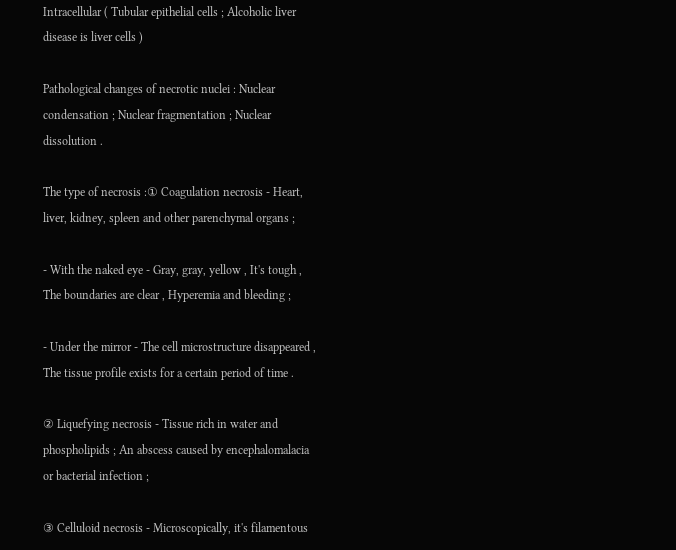Intracellular ( Tubular epithelial cells ; Alcoholic liver disease is liver cells )

Pathological changes of necrotic nuclei : Nuclear condensation ; Nuclear fragmentation ; Nuclear dissolution .

The type of necrosis :① Coagulation necrosis - Heart, liver, kidney, spleen and other parenchymal organs ;

- With the naked eye - Gray, gray, yellow , It's tough , The boundaries are clear , Hyperemia and bleeding ;

- Under the mirror - The cell microstructure disappeared , The tissue profile exists for a certain period of time .

② Liquefying necrosis - Tissue rich in water and phospholipids ; An abscess caused by encephalomalacia or bacterial infection ;

③ Celluloid necrosis - Microscopically, it's filamentous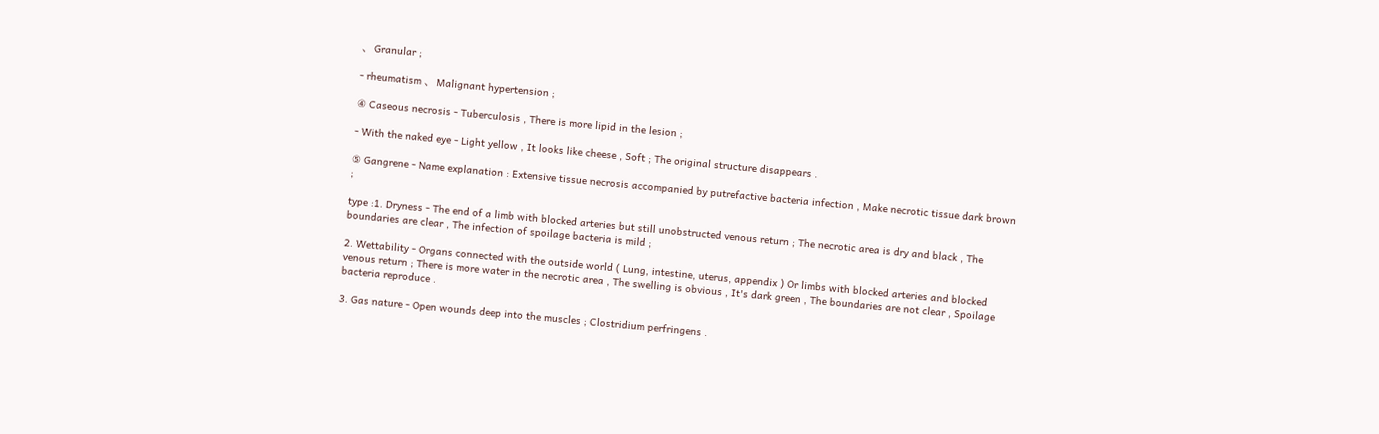、 Granular ;

- rheumatism 、 Malignant hypertension ;

④ Caseous necrosis - Tuberculosis , There is more lipid in the lesion ;

- With the naked eye - Light yellow , It looks like cheese , Soft ; The original structure disappears .

⑤ Gangrene - Name explanation : Extensive tissue necrosis accompanied by putrefactive bacteria infection , Make necrotic tissue dark brown ;

type :1. Dryness - The end of a limb with blocked arteries but still unobstructed venous return ; The necrotic area is dry and black , The boundaries are clear , The infection of spoilage bacteria is mild ;

2. Wettability - Organs connected with the outside world ( Lung, intestine, uterus, appendix ) Or limbs with blocked arteries and blocked venous return ; There is more water in the necrotic area , The swelling is obvious , It's dark green , The boundaries are not clear , Spoilage bacteria reproduce .

3. Gas nature - Open wounds deep into the muscles ; Clostridium perfringens .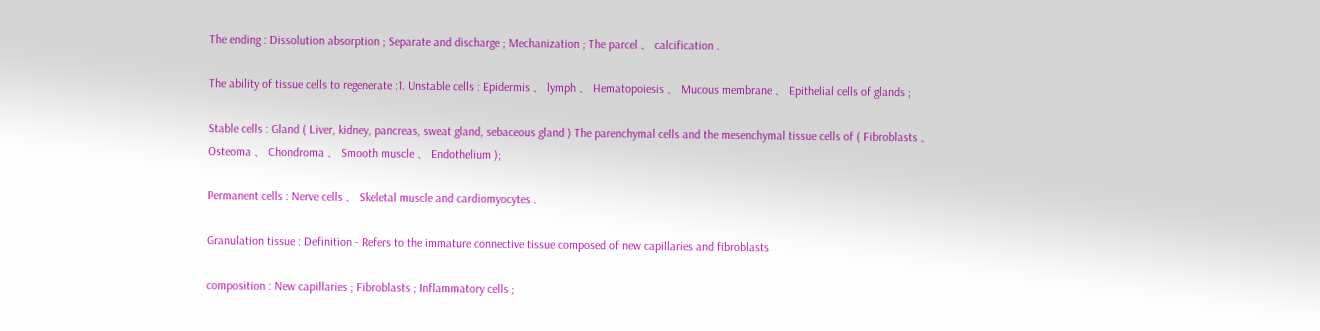The ending : Dissolution absorption ; Separate and discharge ; Mechanization ; The parcel 、 calcification .

The ability of tissue cells to regenerate :1. Unstable cells : Epidermis 、 lymph 、 Hematopoiesis 、 Mucous membrane 、 Epithelial cells of glands ;

Stable cells : Gland ( Liver, kidney, pancreas, sweat gland, sebaceous gland ) The parenchymal cells and the mesenchymal tissue cells of ( Fibroblasts 、 Osteoma 、 Chondroma 、 Smooth muscle 、 Endothelium );

Permanent cells : Nerve cells 、 Skeletal muscle and cardiomyocytes .

Granulation tissue : Definition - Refers to the immature connective tissue composed of new capillaries and fibroblasts

composition : New capillaries ; Fibroblasts ; Inflammatory cells ;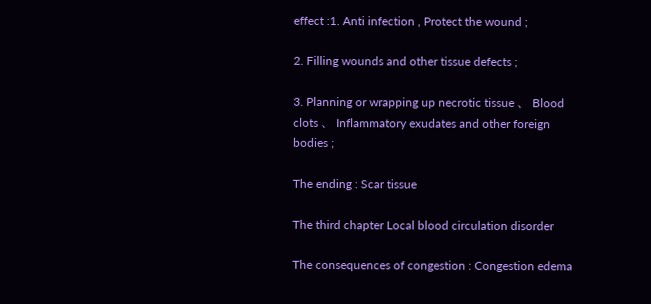effect :1. Anti infection , Protect the wound ;

2. Filling wounds and other tissue defects ;

3. Planning or wrapping up necrotic tissue 、 Blood clots 、 Inflammatory exudates and other foreign bodies ;

The ending : Scar tissue

The third chapter Local blood circulation disorder

The consequences of congestion : Congestion edema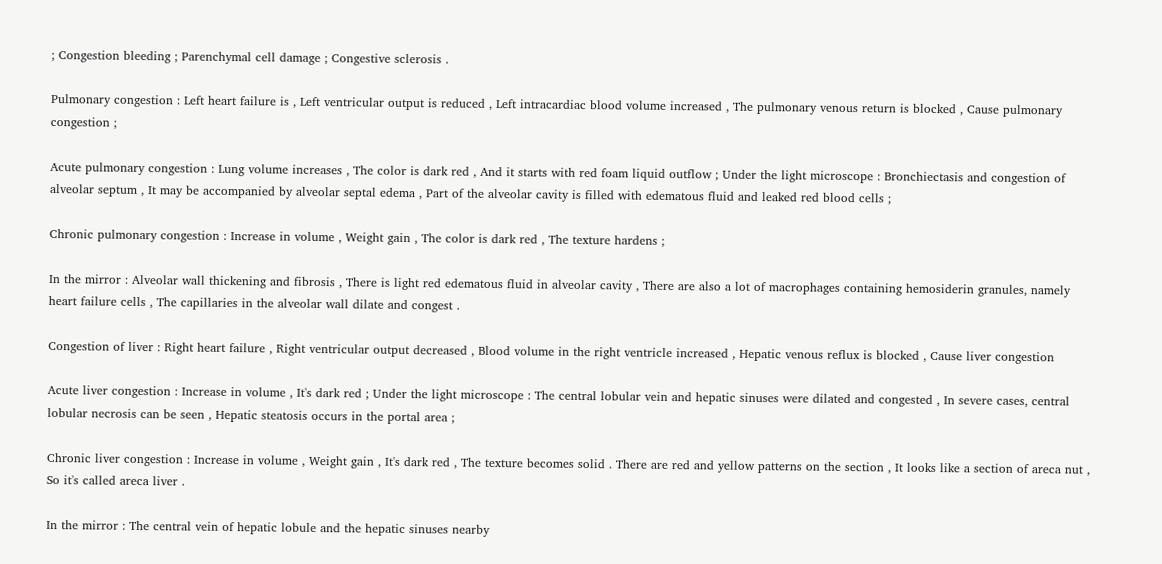; Congestion bleeding ; Parenchymal cell damage ; Congestive sclerosis .

Pulmonary congestion : Left heart failure is , Left ventricular output is reduced , Left intracardiac blood volume increased , The pulmonary venous return is blocked , Cause pulmonary congestion ;

Acute pulmonary congestion : Lung volume increases , The color is dark red , And it starts with red foam liquid outflow ; Under the light microscope : Bronchiectasis and congestion of alveolar septum , It may be accompanied by alveolar septal edema , Part of the alveolar cavity is filled with edematous fluid and leaked red blood cells ;

Chronic pulmonary congestion : Increase in volume , Weight gain , The color is dark red , The texture hardens ;

In the mirror : Alveolar wall thickening and fibrosis , There is light red edematous fluid in alveolar cavity , There are also a lot of macrophages containing hemosiderin granules, namely heart failure cells , The capillaries in the alveolar wall dilate and congest .

Congestion of liver : Right heart failure , Right ventricular output decreased , Blood volume in the right ventricle increased , Hepatic venous reflux is blocked , Cause liver congestion

Acute liver congestion : Increase in volume , It's dark red ; Under the light microscope : The central lobular vein and hepatic sinuses were dilated and congested , In severe cases, central lobular necrosis can be seen , Hepatic steatosis occurs in the portal area ;

Chronic liver congestion : Increase in volume , Weight gain , It's dark red , The texture becomes solid . There are red and yellow patterns on the section , It looks like a section of areca nut , So it's called areca liver .

In the mirror : The central vein of hepatic lobule and the hepatic sinuses nearby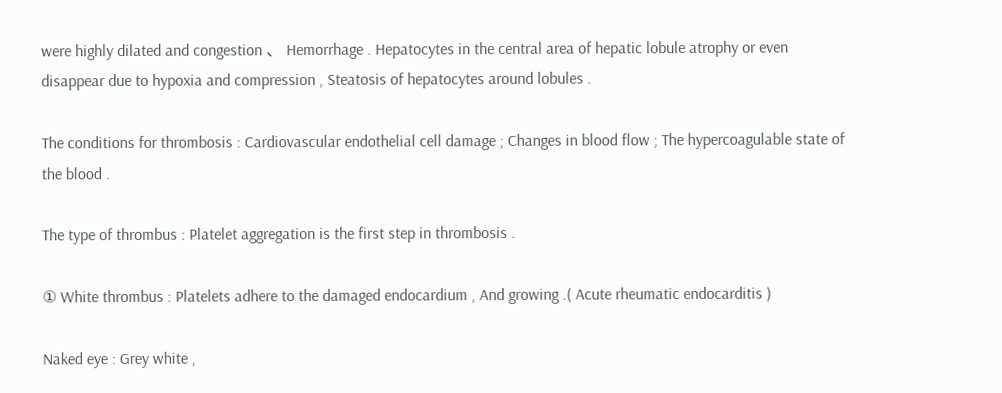were highly dilated and congestion 、 Hemorrhage . Hepatocytes in the central area of hepatic lobule atrophy or even disappear due to hypoxia and compression , Steatosis of hepatocytes around lobules .

The conditions for thrombosis : Cardiovascular endothelial cell damage ; Changes in blood flow ; The hypercoagulable state of the blood .

The type of thrombus : Platelet aggregation is the first step in thrombosis .

① White thrombus : Platelets adhere to the damaged endocardium , And growing .( Acute rheumatic endocarditis )

Naked eye : Grey white ,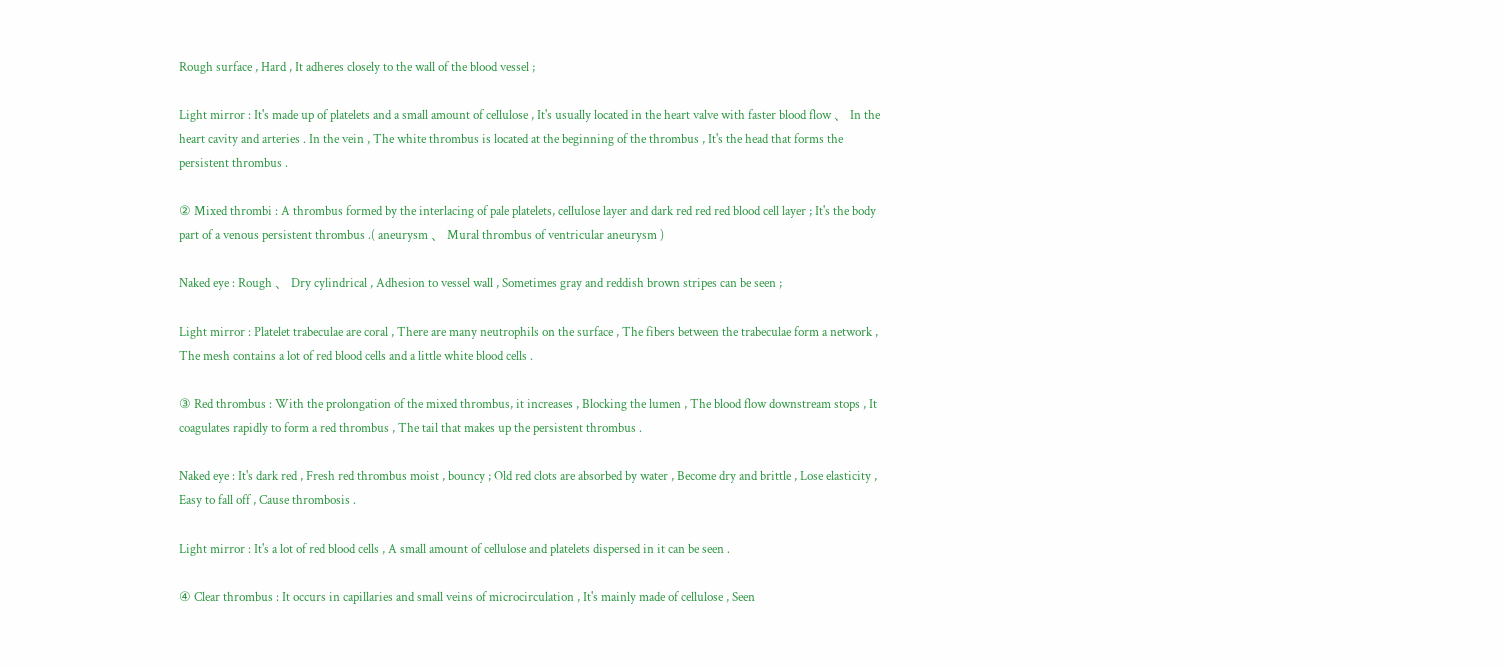Rough surface , Hard , It adheres closely to the wall of the blood vessel ;

Light mirror : It's made up of platelets and a small amount of cellulose , It's usually located in the heart valve with faster blood flow 、 In the heart cavity and arteries . In the vein , The white thrombus is located at the beginning of the thrombus , It's the head that forms the persistent thrombus .

② Mixed thrombi : A thrombus formed by the interlacing of pale platelets, cellulose layer and dark red red red blood cell layer ; It's the body part of a venous persistent thrombus .( aneurysm 、 Mural thrombus of ventricular aneurysm )

Naked eye : Rough 、 Dry cylindrical , Adhesion to vessel wall , Sometimes gray and reddish brown stripes can be seen ;

Light mirror : Platelet trabeculae are coral , There are many neutrophils on the surface , The fibers between the trabeculae form a network , The mesh contains a lot of red blood cells and a little white blood cells .

③ Red thrombus : With the prolongation of the mixed thrombus, it increases , Blocking the lumen , The blood flow downstream stops , It coagulates rapidly to form a red thrombus , The tail that makes up the persistent thrombus .

Naked eye : It's dark red , Fresh red thrombus moist , bouncy ; Old red clots are absorbed by water , Become dry and brittle , Lose elasticity , Easy to fall off , Cause thrombosis .

Light mirror : It's a lot of red blood cells , A small amount of cellulose and platelets dispersed in it can be seen .

④ Clear thrombus : It occurs in capillaries and small veins of microcirculation , It's mainly made of cellulose , Seen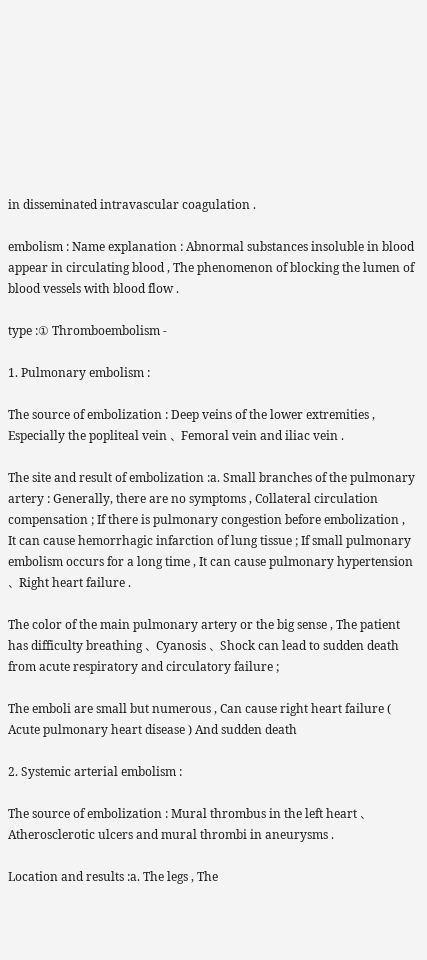in disseminated intravascular coagulation .

embolism : Name explanation : Abnormal substances insoluble in blood appear in circulating blood , The phenomenon of blocking the lumen of blood vessels with blood flow .

type :① Thromboembolism -

1. Pulmonary embolism :

The source of embolization : Deep veins of the lower extremities , Especially the popliteal vein 、 Femoral vein and iliac vein .

The site and result of embolization :a. Small branches of the pulmonary artery : Generally, there are no symptoms , Collateral circulation compensation ; If there is pulmonary congestion before embolization , It can cause hemorrhagic infarction of lung tissue ; If small pulmonary embolism occurs for a long time , It can cause pulmonary hypertension 、 Right heart failure .

The color of the main pulmonary artery or the big sense , The patient has difficulty breathing 、 Cyanosis 、 Shock can lead to sudden death from acute respiratory and circulatory failure ;

The emboli are small but numerous , Can cause right heart failure ( Acute pulmonary heart disease ) And sudden death

2. Systemic arterial embolism :

The source of embolization : Mural thrombus in the left heart 、 Atherosclerotic ulcers and mural thrombi in aneurysms .

Location and results :a. The legs , The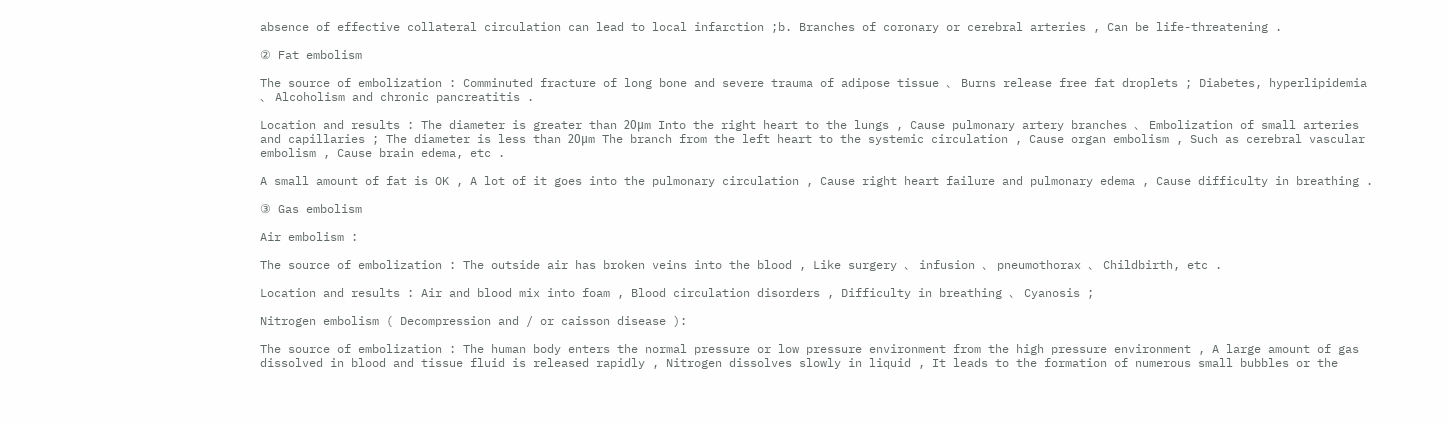absence of effective collateral circulation can lead to local infarction ;b. Branches of coronary or cerebral arteries , Can be life-threatening .

② Fat embolism

The source of embolization : Comminuted fracture of long bone and severe trauma of adipose tissue 、 Burns release free fat droplets ; Diabetes, hyperlipidemia 、 Alcoholism and chronic pancreatitis .

Location and results : The diameter is greater than 20μm Into the right heart to the lungs , Cause pulmonary artery branches 、 Embolization of small arteries and capillaries ; The diameter is less than 20μm The branch from the left heart to the systemic circulation , Cause organ embolism , Such as cerebral vascular embolism , Cause brain edema, etc .

A small amount of fat is OK , A lot of it goes into the pulmonary circulation , Cause right heart failure and pulmonary edema , Cause difficulty in breathing .

③ Gas embolism

Air embolism :

The source of embolization : The outside air has broken veins into the blood , Like surgery 、 infusion 、 pneumothorax 、 Childbirth, etc .

Location and results : Air and blood mix into foam , Blood circulation disorders , Difficulty in breathing 、 Cyanosis ;

Nitrogen embolism ( Decompression and / or caisson disease ):

The source of embolization : The human body enters the normal pressure or low pressure environment from the high pressure environment , A large amount of gas dissolved in blood and tissue fluid is released rapidly , Nitrogen dissolves slowly in liquid , It leads to the formation of numerous small bubbles or the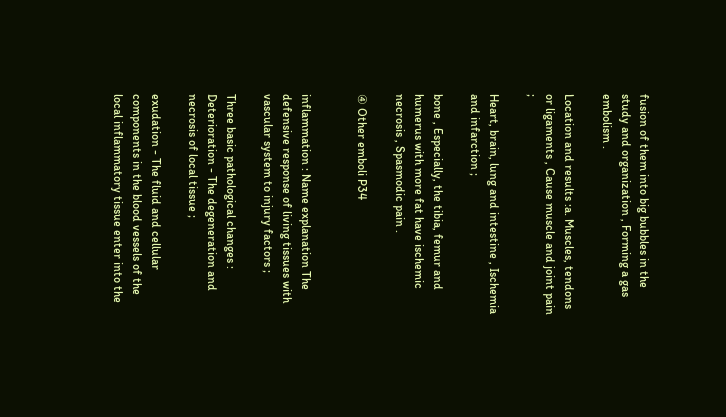fusion of them into big bubbles in the study and organization , Forming a gas embolism .

Location and results :a. Muscles, tendons or ligaments , Cause muscle and joint pain ;

Heart, brain, lung and intestine , Ischemia and infarction ;

bone , Especially, the tibia, femur and humerus with more fat have ischemic necrosis , Spasmodic pain .

④ Other emboli P34


inflammation : Name explanation The defensive response of living tissues with vascular system to injury factors ;

Three basic pathological changes : Deterioration - The degeneration and necrosis of local tissue ;

exudation - The fluid and cellular components in the blood vessels of the local inflammatory tissue enter into the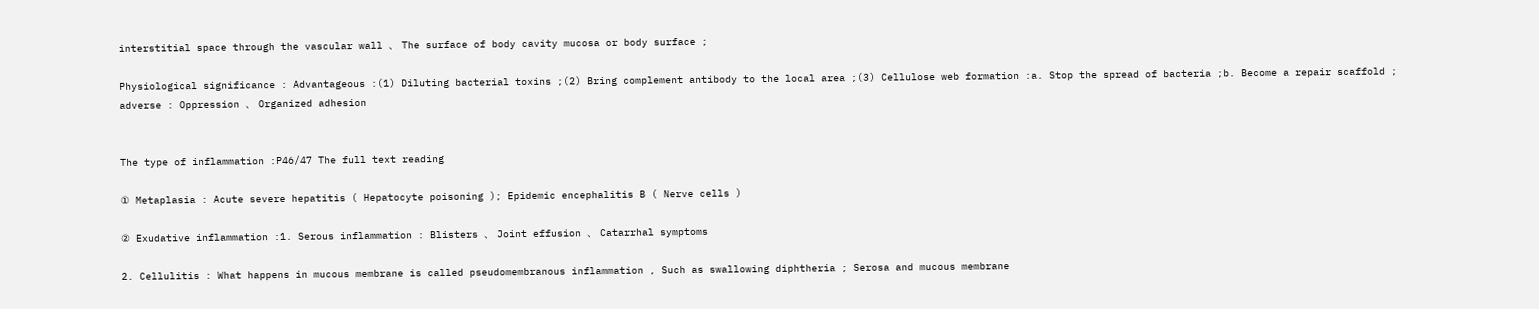interstitial space through the vascular wall 、 The surface of body cavity mucosa or body surface ;

Physiological significance : Advantageous :(1) Diluting bacterial toxins ;(2) Bring complement antibody to the local area ;(3) Cellulose web formation :a. Stop the spread of bacteria ;b. Become a repair scaffold ; adverse : Oppression 、 Organized adhesion


The type of inflammation :P46/47 The full text reading

① Metaplasia : Acute severe hepatitis ( Hepatocyte poisoning ); Epidemic encephalitis B ( Nerve cells )

② Exudative inflammation :1. Serous inflammation : Blisters 、 Joint effusion 、 Catarrhal symptoms

2. Cellulitis : What happens in mucous membrane is called pseudomembranous inflammation , Such as swallowing diphtheria ; Serosa and mucous membrane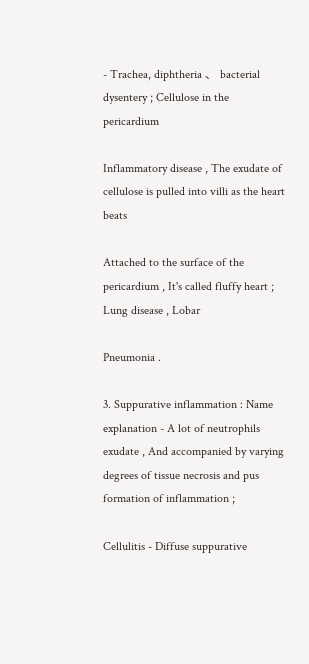- Trachea, diphtheria 、 bacterial dysentery ; Cellulose in the pericardium

Inflammatory disease , The exudate of cellulose is pulled into villi as the heart beats

Attached to the surface of the pericardium , It's called fluffy heart ; Lung disease , Lobar

Pneumonia .

3. Suppurative inflammation : Name explanation - A lot of neutrophils exudate , And accompanied by varying degrees of tissue necrosis and pus formation of inflammation ;

Cellulitis - Diffuse suppurative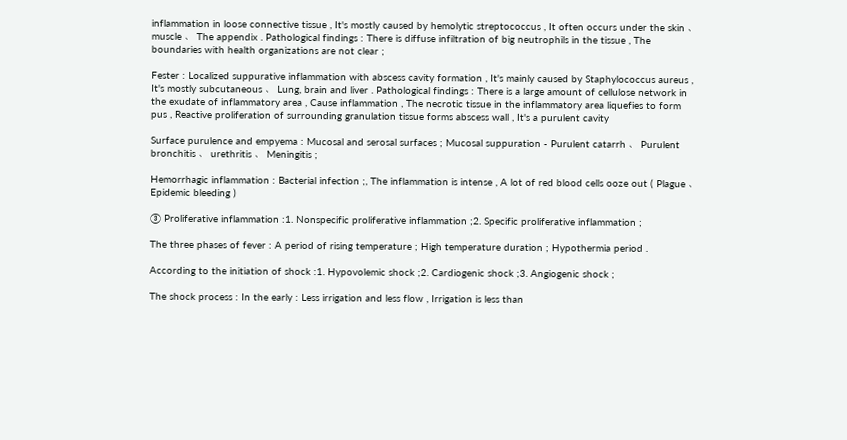inflammation in loose connective tissue , It's mostly caused by hemolytic streptococcus , It often occurs under the skin 、 muscle 、 The appendix . Pathological findings : There is diffuse infiltration of big neutrophils in the tissue , The boundaries with health organizations are not clear ;

Fester : Localized suppurative inflammation with abscess cavity formation , It's mainly caused by Staphylococcus aureus , It's mostly subcutaneous 、 Lung, brain and liver . Pathological findings : There is a large amount of cellulose network in the exudate of inflammatory area , Cause inflammation , The necrotic tissue in the inflammatory area liquefies to form pus , Reactive proliferation of surrounding granulation tissue forms abscess wall , It's a purulent cavity

Surface purulence and empyema : Mucosal and serosal surfaces ; Mucosal suppuration - Purulent catarrh 、 Purulent bronchitis 、 urethritis 、 Meningitis ;

Hemorrhagic inflammation : Bacterial infection ;, The inflammation is intense , A lot of red blood cells ooze out ( Plague 、 Epidemic bleeding )

③ Proliferative inflammation :1. Nonspecific proliferative inflammation ;2. Specific proliferative inflammation ;

The three phases of fever : A period of rising temperature ; High temperature duration ; Hypothermia period .

According to the initiation of shock :1. Hypovolemic shock ;2. Cardiogenic shock ;3. Angiogenic shock ;

The shock process : In the early : Less irrigation and less flow , Irrigation is less than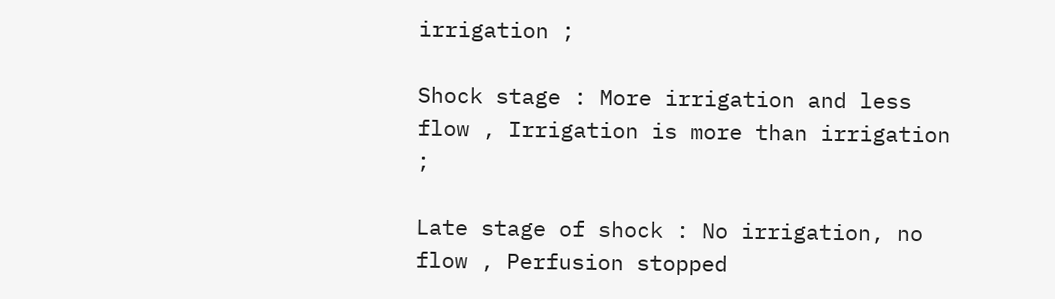irrigation ;

Shock stage : More irrigation and less flow , Irrigation is more than irrigation ;

Late stage of shock : No irrigation, no flow , Perfusion stopped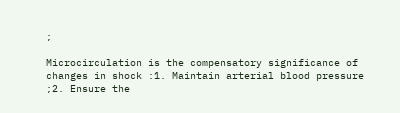;

Microcirculation is the compensatory significance of changes in shock :1. Maintain arterial blood pressure ;2. Ensure the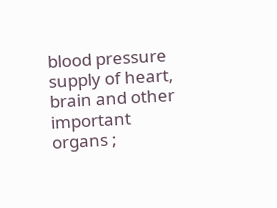blood pressure supply of heart, brain and other important organs ;